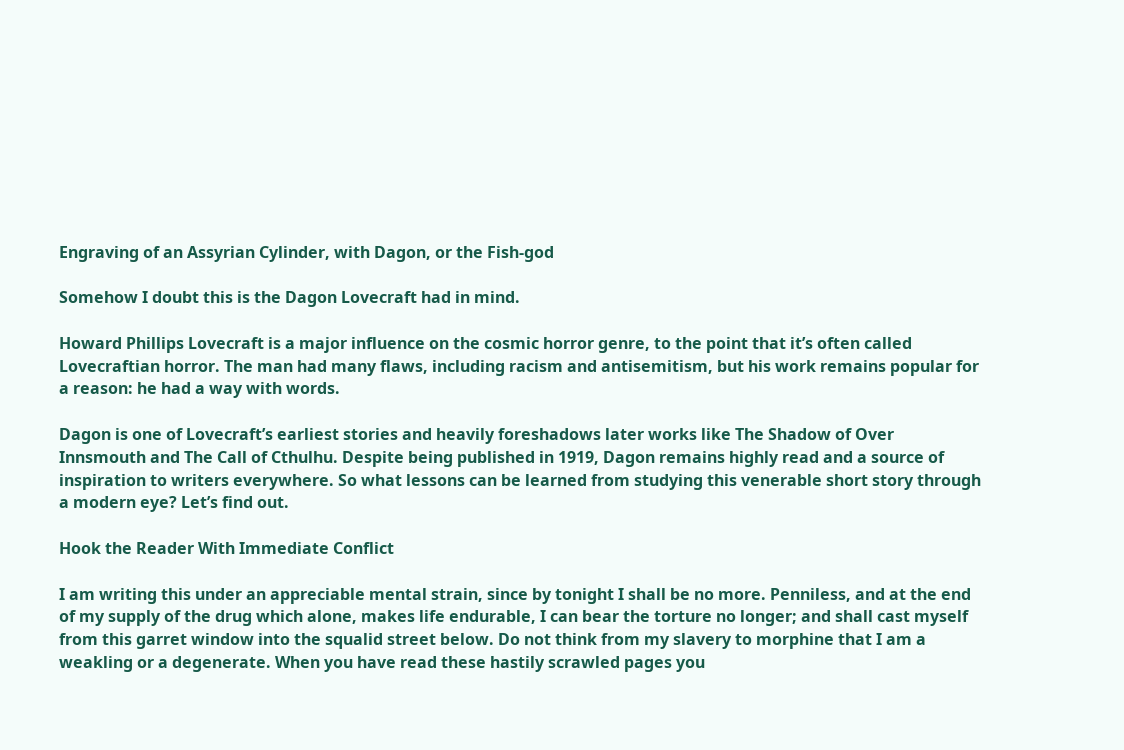Engraving of an Assyrian Cylinder, with Dagon, or the Fish-god

Somehow I doubt this is the Dagon Lovecraft had in mind.

Howard Phillips Lovecraft is a major influence on the cosmic horror genre, to the point that it’s often called Lovecraftian horror. The man had many flaws, including racism and antisemitism, but his work remains popular for a reason: he had a way with words.

Dagon is one of Lovecraft’s earliest stories and heavily foreshadows later works like The Shadow of Over Innsmouth and The Call of Cthulhu. Despite being published in 1919, Dagon remains highly read and a source of inspiration to writers everywhere. So what lessons can be learned from studying this venerable short story through a modern eye? Let’s find out.

Hook the Reader With Immediate Conflict

I am writing this under an appreciable mental strain, since by tonight I shall be no more. Penniless, and at the end of my supply of the drug which alone, makes life endurable, I can bear the torture no longer; and shall cast myself from this garret window into the squalid street below. Do not think from my slavery to morphine that I am a weakling or a degenerate. When you have read these hastily scrawled pages you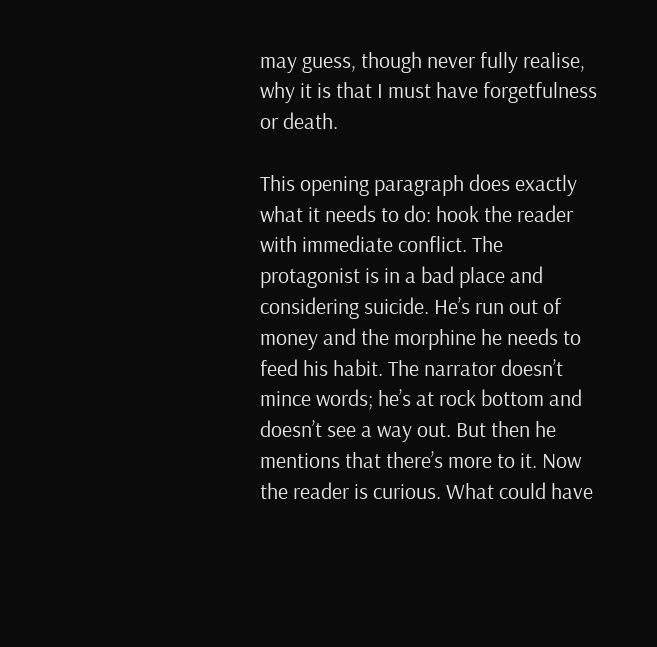may guess, though never fully realise, why it is that I must have forgetfulness or death.

This opening paragraph does exactly what it needs to do: hook the reader with immediate conflict. The protagonist is in a bad place and considering suicide. He’s run out of money and the morphine he needs to feed his habit. The narrator doesn’t mince words; he’s at rock bottom and doesn’t see a way out. But then he mentions that there’s more to it. Now the reader is curious. What could have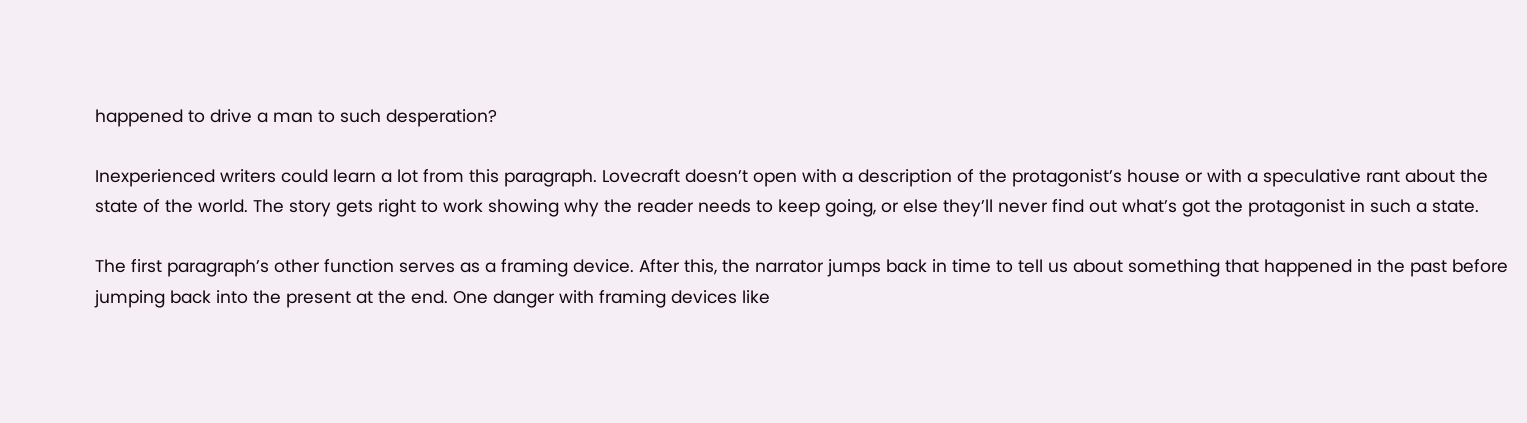happened to drive a man to such desperation?

Inexperienced writers could learn a lot from this paragraph. Lovecraft doesn’t open with a description of the protagonist’s house or with a speculative rant about the state of the world. The story gets right to work showing why the reader needs to keep going, or else they’ll never find out what’s got the protagonist in such a state.

The first paragraph’s other function serves as a framing device. After this, the narrator jumps back in time to tell us about something that happened in the past before jumping back into the present at the end. One danger with framing devices like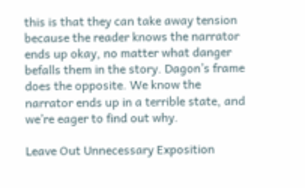this is that they can take away tension because the reader knows the narrator ends up okay, no matter what danger befalls them in the story. Dagon’s frame does the opposite. We know the narrator ends up in a terrible state, and we’re eager to find out why.

Leave Out Unnecessary Exposition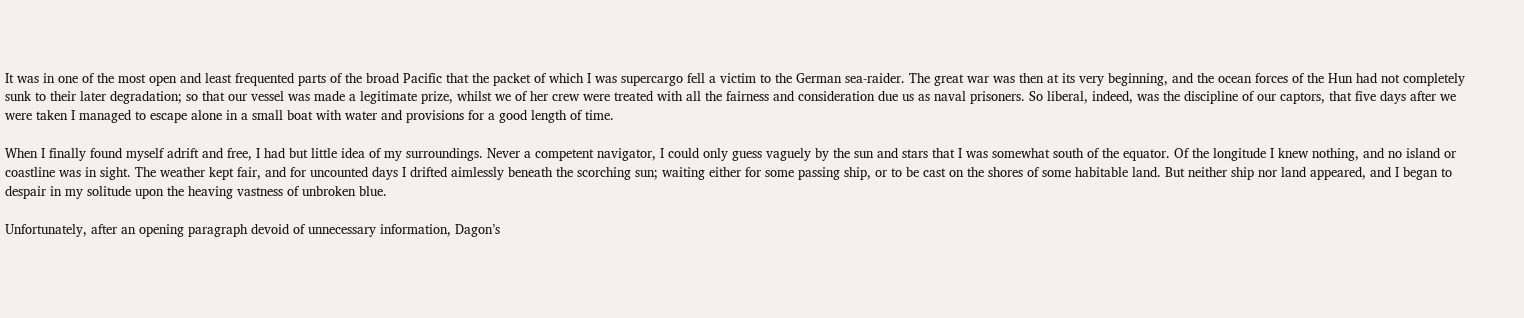It was in one of the most open and least frequented parts of the broad Pacific that the packet of which I was supercargo fell a victim to the German sea-raider. The great war was then at its very beginning, and the ocean forces of the Hun had not completely sunk to their later degradation; so that our vessel was made a legitimate prize, whilst we of her crew were treated with all the fairness and consideration due us as naval prisoners. So liberal, indeed, was the discipline of our captors, that five days after we were taken I managed to escape alone in a small boat with water and provisions for a good length of time.

When I finally found myself adrift and free, I had but little idea of my surroundings. Never a competent navigator, I could only guess vaguely by the sun and stars that I was somewhat south of the equator. Of the longitude I knew nothing, and no island or coastline was in sight. The weather kept fair, and for uncounted days I drifted aimlessly beneath the scorching sun; waiting either for some passing ship, or to be cast on the shores of some habitable land. But neither ship nor land appeared, and I began to despair in my solitude upon the heaving vastness of unbroken blue.

Unfortunately, after an opening paragraph devoid of unnecessary information, Dagon’s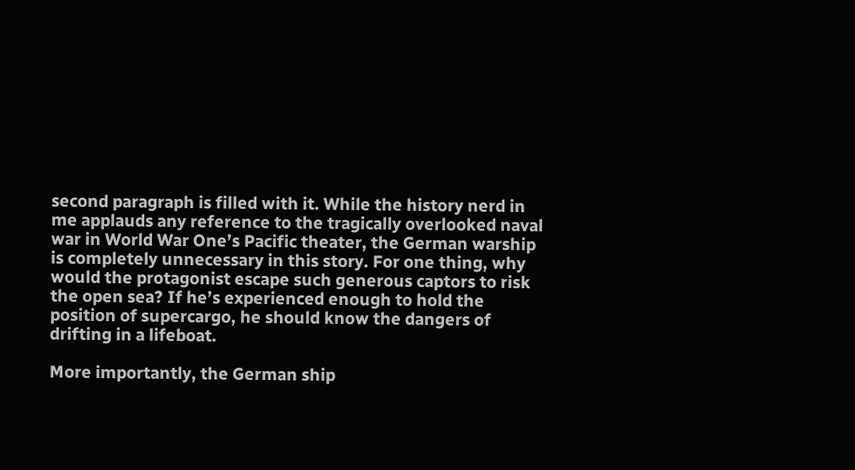second paragraph is filled with it. While the history nerd in me applauds any reference to the tragically overlooked naval war in World War One’s Pacific theater, the German warship is completely unnecessary in this story. For one thing, why would the protagonist escape such generous captors to risk the open sea? If he’s experienced enough to hold the position of supercargo, he should know the dangers of drifting in a lifeboat.

More importantly, the German ship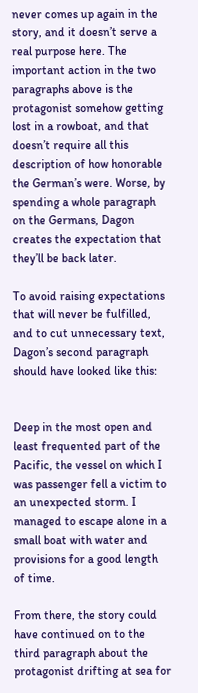never comes up again in the story, and it doesn’t serve a real purpose here. The important action in the two paragraphs above is the protagonist somehow getting lost in a rowboat, and that doesn’t require all this description of how honorable the German’s were. Worse, by spending a whole paragraph on the Germans, Dagon creates the expectation that they’ll be back later.

To avoid raising expectations that will never be fulfilled, and to cut unnecessary text, Dagon’s second paragraph should have looked like this:


Deep in the most open and least frequented part of the Pacific, the vessel on which I was passenger fell a victim to an unexpected storm. I managed to escape alone in a small boat with water and provisions for a good length of time.

From there, the story could have continued on to the third paragraph about the protagonist drifting at sea for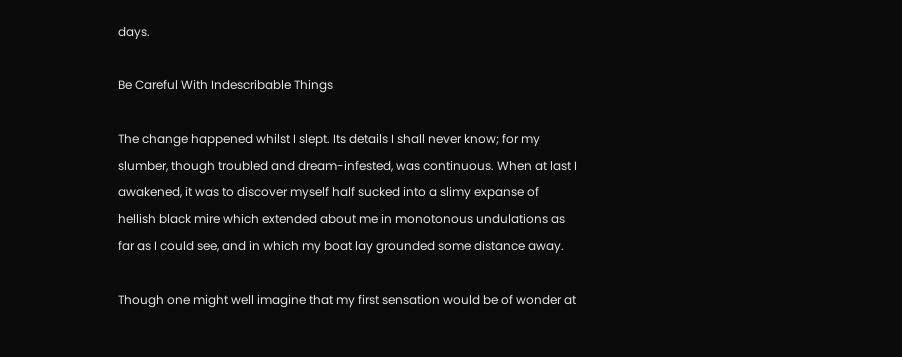days.

Be Careful With Indescribable Things

The change happened whilst I slept. Its details I shall never know; for my slumber, though troubled and dream-infested, was continuous. When at last I awakened, it was to discover myself half sucked into a slimy expanse of hellish black mire which extended about me in monotonous undulations as far as I could see, and in which my boat lay grounded some distance away.

Though one might well imagine that my first sensation would be of wonder at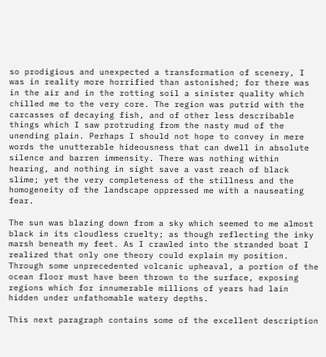so prodigious and unexpected a transformation of scenery, I was in reality more horrified than astonished; for there was in the air and in the rotting soil a sinister quality which chilled me to the very core. The region was putrid with the carcasses of decaying fish, and of other less describable things which I saw protruding from the nasty mud of the unending plain. Perhaps I should not hope to convey in mere words the unutterable hideousness that can dwell in absolute silence and barren immensity. There was nothing within hearing, and nothing in sight save a vast reach of black slime; yet the very completeness of the stillness and the homogeneity of the landscape oppressed me with a nauseating fear.

The sun was blazing down from a sky which seemed to me almost black in its cloudless cruelty; as though reflecting the inky marsh beneath my feet. As I crawled into the stranded boat I realized that only one theory could explain my position. Through some unprecedented volcanic upheaval, a portion of the ocean floor must have been thrown to the surface, exposing regions which for innumerable millions of years had lain hidden under unfathomable watery depths.

This next paragraph contains some of the excellent description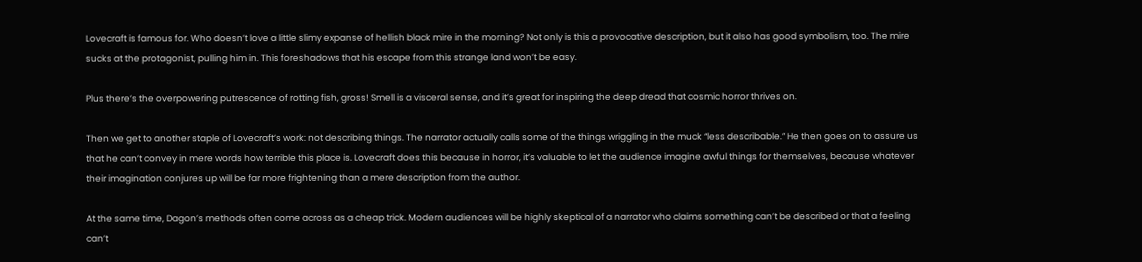Lovecraft is famous for. Who doesn’t love a little slimy expanse of hellish black mire in the morning? Not only is this a provocative description, but it also has good symbolism, too. The mire sucks at the protagonist, pulling him in. This foreshadows that his escape from this strange land won’t be easy.

Plus there’s the overpowering putrescence of rotting fish, gross! Smell is a visceral sense, and it’s great for inspiring the deep dread that cosmic horror thrives on.

Then we get to another staple of Lovecraft’s work: not describing things. The narrator actually calls some of the things wriggling in the muck “less describable.” He then goes on to assure us that he can’t convey in mere words how terrible this place is. Lovecraft does this because in horror, it’s valuable to let the audience imagine awful things for themselves, because whatever their imagination conjures up will be far more frightening than a mere description from the author.

At the same time, Dagon’s methods often come across as a cheap trick. Modern audiences will be highly skeptical of a narrator who claims something can’t be described or that a feeling can’t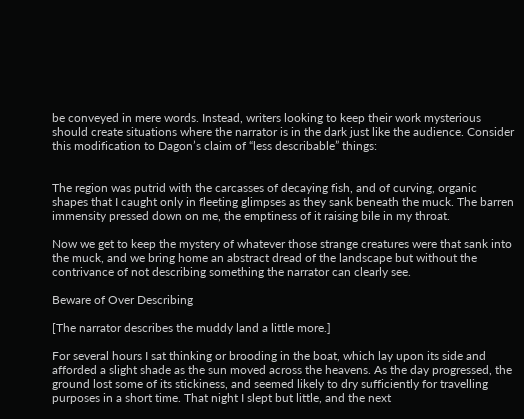be conveyed in mere words. Instead, writers looking to keep their work mysterious should create situations where the narrator is in the dark just like the audience. Consider this modification to Dagon’s claim of “less describable” things:


The region was putrid with the carcasses of decaying fish, and of curving, organic shapes that I caught only in fleeting glimpses as they sank beneath the muck. The barren immensity pressed down on me, the emptiness of it raising bile in my throat.

Now we get to keep the mystery of whatever those strange creatures were that sank into the muck, and we bring home an abstract dread of the landscape but without the contrivance of not describing something the narrator can clearly see.

Beware of Over Describing

[The narrator describes the muddy land a little more.]

For several hours I sat thinking or brooding in the boat, which lay upon its side and afforded a slight shade as the sun moved across the heavens. As the day progressed, the ground lost some of its stickiness, and seemed likely to dry sufficiently for travelling purposes in a short time. That night I slept but little, and the next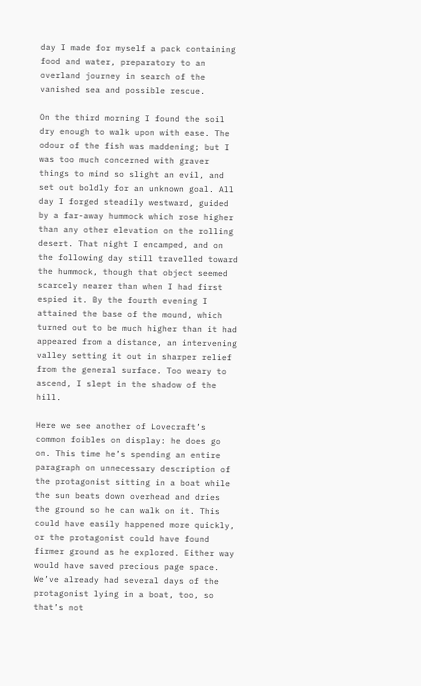day I made for myself a pack containing food and water, preparatory to an overland journey in search of the vanished sea and possible rescue.

On the third morning I found the soil dry enough to walk upon with ease. The odour of the fish was maddening; but I was too much concerned with graver things to mind so slight an evil, and set out boldly for an unknown goal. All day I forged steadily westward, guided by a far-away hummock which rose higher than any other elevation on the rolling desert. That night I encamped, and on the following day still travelled toward the hummock, though that object seemed scarcely nearer than when I had first espied it. By the fourth evening I attained the base of the mound, which turned out to be much higher than it had appeared from a distance, an intervening valley setting it out in sharper relief from the general surface. Too weary to ascend, I slept in the shadow of the hill.

Here we see another of Lovecraft’s common foibles on display: he does go on. This time he’s spending an entire paragraph on unnecessary description of the protagonist sitting in a boat while the sun beats down overhead and dries the ground so he can walk on it. This could have easily happened more quickly, or the protagonist could have found firmer ground as he explored. Either way would have saved precious page space. We’ve already had several days of the protagonist lying in a boat, too, so that’s not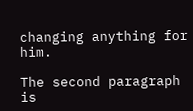changing anything for him.

The second paragraph is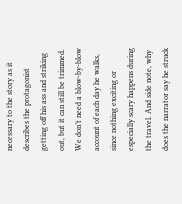necessary to the story as it describes the protagonist getting off his ass and striking out, but it can still be trimmed. We don’t need a blow-by-blow account of each day he walks, since nothing exciting or especially scary happens during the travel. And side note, why does the narrator say he struck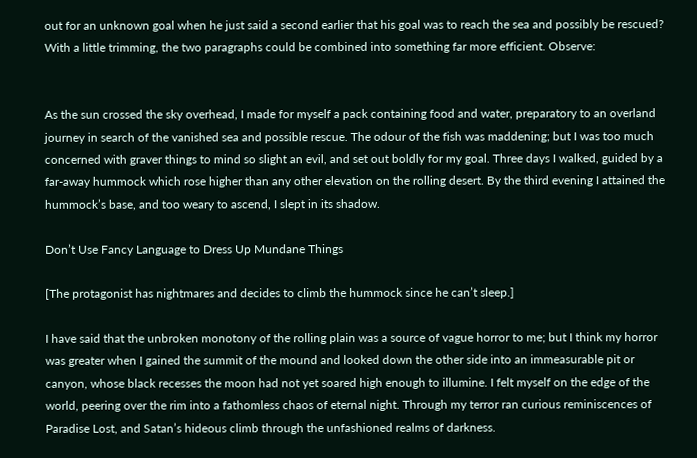out for an unknown goal when he just said a second earlier that his goal was to reach the sea and possibly be rescued? With a little trimming, the two paragraphs could be combined into something far more efficient. Observe:


As the sun crossed the sky overhead, I made for myself a pack containing food and water, preparatory to an overland journey in search of the vanished sea and possible rescue. The odour of the fish was maddening; but I was too much concerned with graver things to mind so slight an evil, and set out boldly for my goal. Three days I walked, guided by a far-away hummock which rose higher than any other elevation on the rolling desert. By the third evening I attained the hummock’s base, and too weary to ascend, I slept in its shadow.

Don’t Use Fancy Language to Dress Up Mundane Things

[The protagonist has nightmares and decides to climb the hummock since he can’t sleep.]

I have said that the unbroken monotony of the rolling plain was a source of vague horror to me; but I think my horror was greater when I gained the summit of the mound and looked down the other side into an immeasurable pit or canyon, whose black recesses the moon had not yet soared high enough to illumine. I felt myself on the edge of the world, peering over the rim into a fathomless chaos of eternal night. Through my terror ran curious reminiscences of Paradise Lost, and Satan’s hideous climb through the unfashioned realms of darkness.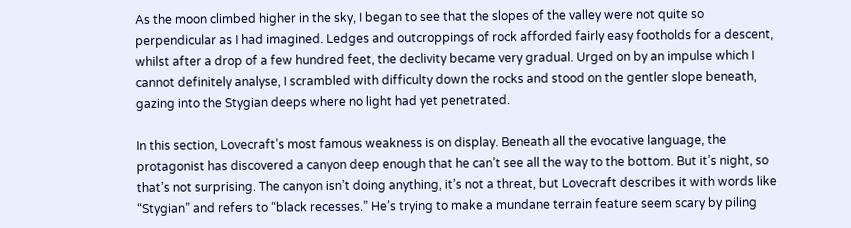As the moon climbed higher in the sky, I began to see that the slopes of the valley were not quite so perpendicular as I had imagined. Ledges and outcroppings of rock afforded fairly easy footholds for a descent, whilst after a drop of a few hundred feet, the declivity became very gradual. Urged on by an impulse which I cannot definitely analyse, I scrambled with difficulty down the rocks and stood on the gentler slope beneath, gazing into the Stygian deeps where no light had yet penetrated.

In this section, Lovecraft’s most famous weakness is on display. Beneath all the evocative language, the protagonist has discovered a canyon deep enough that he can’t see all the way to the bottom. But it’s night, so that’s not surprising. The canyon isn’t doing anything, it’s not a threat, but Lovecraft describes it with words like “Stygian” and refers to “black recesses.” He’s trying to make a mundane terrain feature seem scary by piling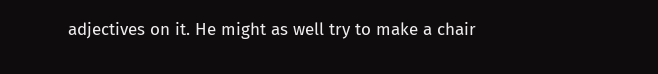adjectives on it. He might as well try to make a chair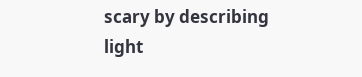scary by describing light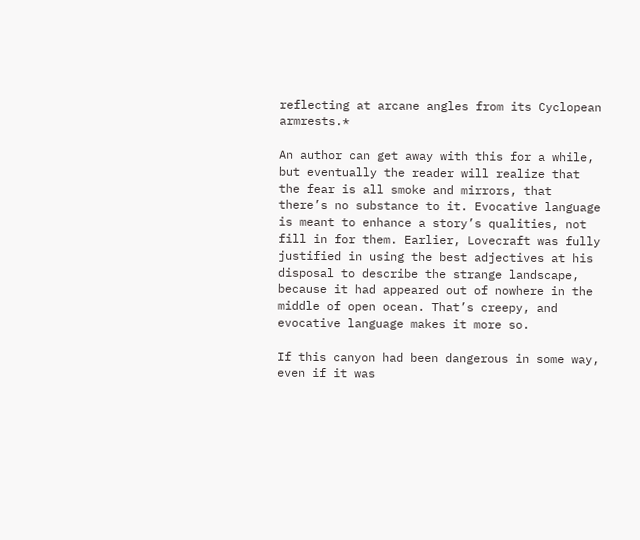reflecting at arcane angles from its Cyclopean armrests.*

An author can get away with this for a while, but eventually the reader will realize that the fear is all smoke and mirrors, that there’s no substance to it. Evocative language is meant to enhance a story’s qualities, not fill in for them. Earlier, Lovecraft was fully justified in using the best adjectives at his disposal to describe the strange landscape, because it had appeared out of nowhere in the middle of open ocean. That’s creepy, and evocative language makes it more so.

If this canyon had been dangerous in some way, even if it was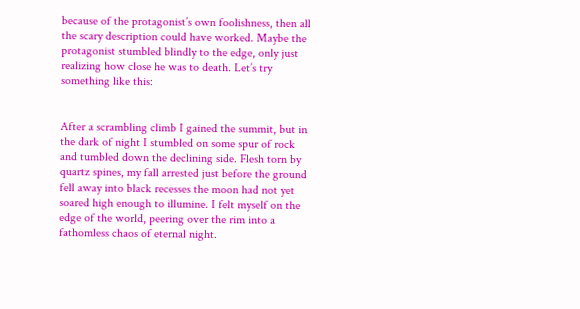because of the protagonist’s own foolishness, then all the scary description could have worked. Maybe the protagonist stumbled blindly to the edge, only just realizing how close he was to death. Let’s try something like this:


After a scrambling climb I gained the summit, but in the dark of night I stumbled on some spur of rock and tumbled down the declining side. Flesh torn by quartz spines, my fall arrested just before the ground fell away into black recesses the moon had not yet soared high enough to illumine. I felt myself on the edge of the world, peering over the rim into a fathomless chaos of eternal night.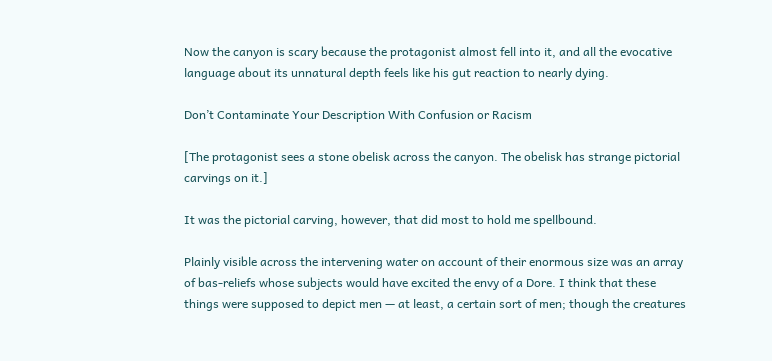Now the canyon is scary because the protagonist almost fell into it, and all the evocative language about its unnatural depth feels like his gut reaction to nearly dying.

Don’t Contaminate Your Description With Confusion or Racism

[The protagonist sees a stone obelisk across the canyon. The obelisk has strange pictorial carvings on it.]

It was the pictorial carving, however, that did most to hold me spellbound.

Plainly visible across the intervening water on account of their enormous size was an array of bas-reliefs whose subjects would have excited the envy of a Dore. I think that these things were supposed to depict men — at least, a certain sort of men; though the creatures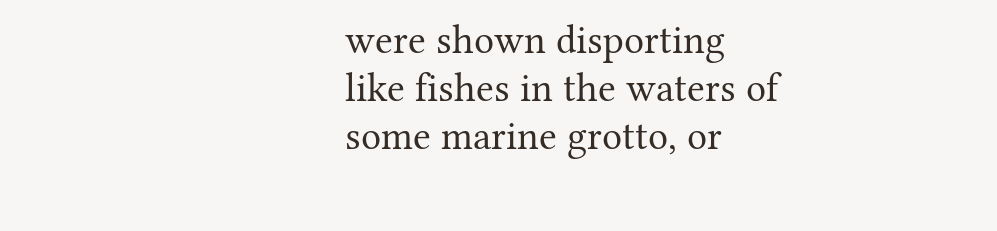were shown disporting like fishes in the waters of some marine grotto, or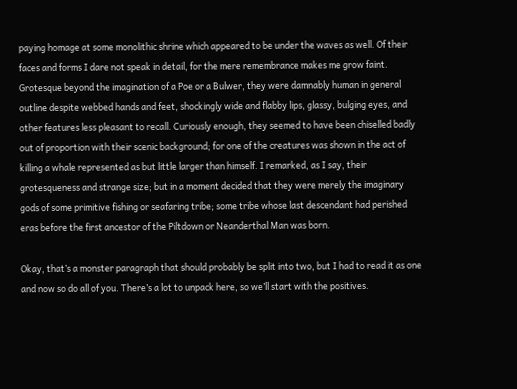paying homage at some monolithic shrine which appeared to be under the waves as well. Of their faces and forms I dare not speak in detail, for the mere remembrance makes me grow faint. Grotesque beyond the imagination of a Poe or a Bulwer, they were damnably human in general outline despite webbed hands and feet, shockingly wide and flabby lips, glassy, bulging eyes, and other features less pleasant to recall. Curiously enough, they seemed to have been chiselled badly out of proportion with their scenic background; for one of the creatures was shown in the act of killing a whale represented as but little larger than himself. I remarked, as I say, their grotesqueness and strange size; but in a moment decided that they were merely the imaginary gods of some primitive fishing or seafaring tribe; some tribe whose last descendant had perished eras before the first ancestor of the Piltdown or Neanderthal Man was born.

Okay, that’s a monster paragraph that should probably be split into two, but I had to read it as one and now so do all of you. There’s a lot to unpack here, so we’ll start with the positives.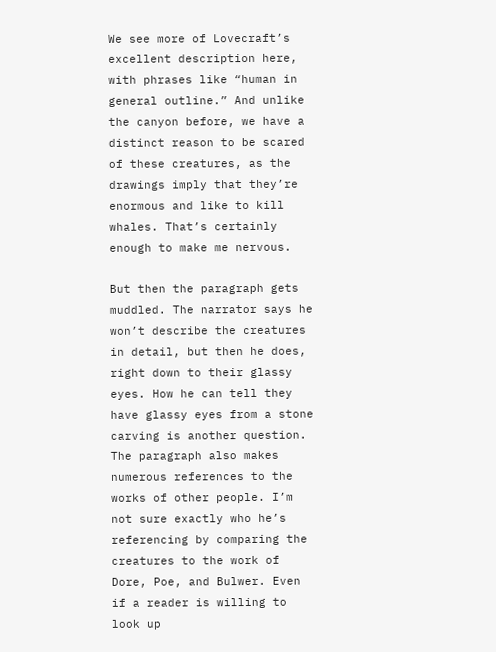We see more of Lovecraft’s excellent description here, with phrases like “human in general outline.” And unlike the canyon before, we have a distinct reason to be scared of these creatures, as the drawings imply that they’re enormous and like to kill whales. That’s certainly enough to make me nervous.

But then the paragraph gets muddled. The narrator says he won’t describe the creatures in detail, but then he does, right down to their glassy eyes. How he can tell they have glassy eyes from a stone carving is another question. The paragraph also makes numerous references to the works of other people. I’m not sure exactly who he’s referencing by comparing the creatures to the work of Dore, Poe, and Bulwer. Even if a reader is willing to look up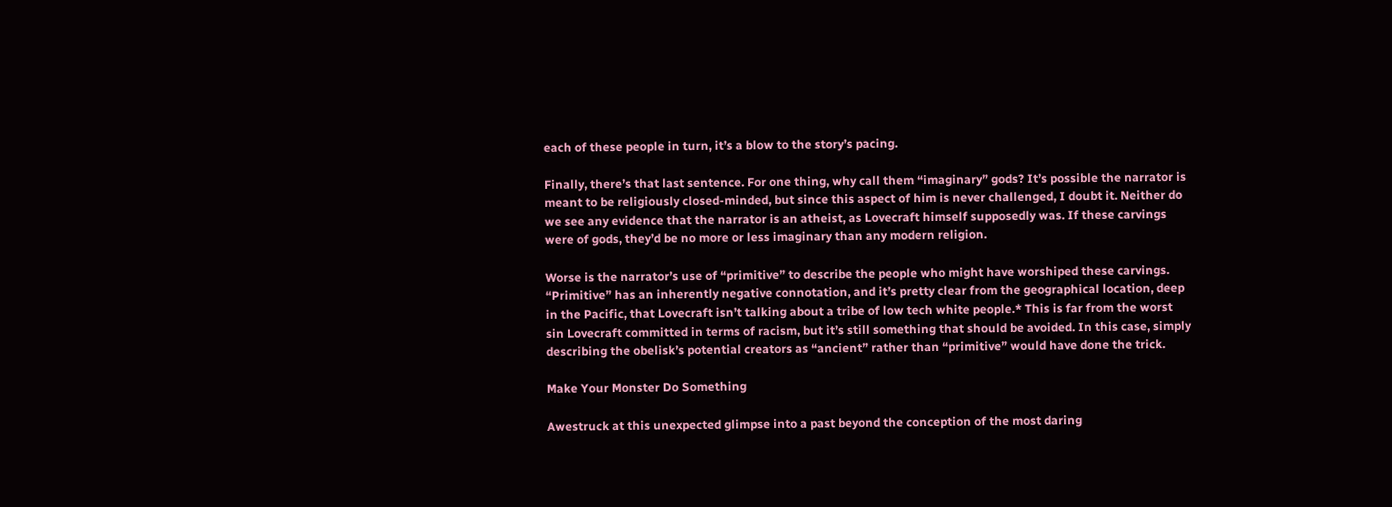each of these people in turn, it’s a blow to the story’s pacing.

Finally, there’s that last sentence. For one thing, why call them “imaginary” gods? It’s possible the narrator is meant to be religiously closed-minded, but since this aspect of him is never challenged, I doubt it. Neither do we see any evidence that the narrator is an atheist, as Lovecraft himself supposedly was. If these carvings were of gods, they’d be no more or less imaginary than any modern religion.

Worse is the narrator’s use of “primitive” to describe the people who might have worshiped these carvings. “Primitive” has an inherently negative connotation, and it’s pretty clear from the geographical location, deep in the Pacific, that Lovecraft isn’t talking about a tribe of low tech white people.* This is far from the worst sin Lovecraft committed in terms of racism, but it’s still something that should be avoided. In this case, simply describing the obelisk’s potential creators as “ancient” rather than “primitive” would have done the trick.

Make Your Monster Do Something

Awestruck at this unexpected glimpse into a past beyond the conception of the most daring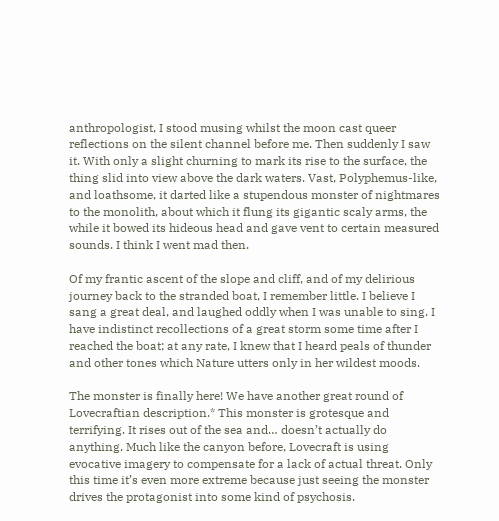anthropologist, I stood musing whilst the moon cast queer reflections on the silent channel before me. Then suddenly I saw it. With only a slight churning to mark its rise to the surface, the thing slid into view above the dark waters. Vast, Polyphemus-like, and loathsome, it darted like a stupendous monster of nightmares to the monolith, about which it flung its gigantic scaly arms, the while it bowed its hideous head and gave vent to certain measured sounds. I think I went mad then.

Of my frantic ascent of the slope and cliff, and of my delirious journey back to the stranded boat, I remember little. I believe I sang a great deal, and laughed oddly when I was unable to sing. I have indistinct recollections of a great storm some time after I reached the boat; at any rate, I knew that I heard peals of thunder and other tones which Nature utters only in her wildest moods.

The monster is finally here! We have another great round of Lovecraftian description.* This monster is grotesque and terrifying. It rises out of the sea and… doesn’t actually do anything. Much like the canyon before, Lovecraft is using evocative imagery to compensate for a lack of actual threat. Only this time it’s even more extreme because just seeing the monster drives the protagonist into some kind of psychosis.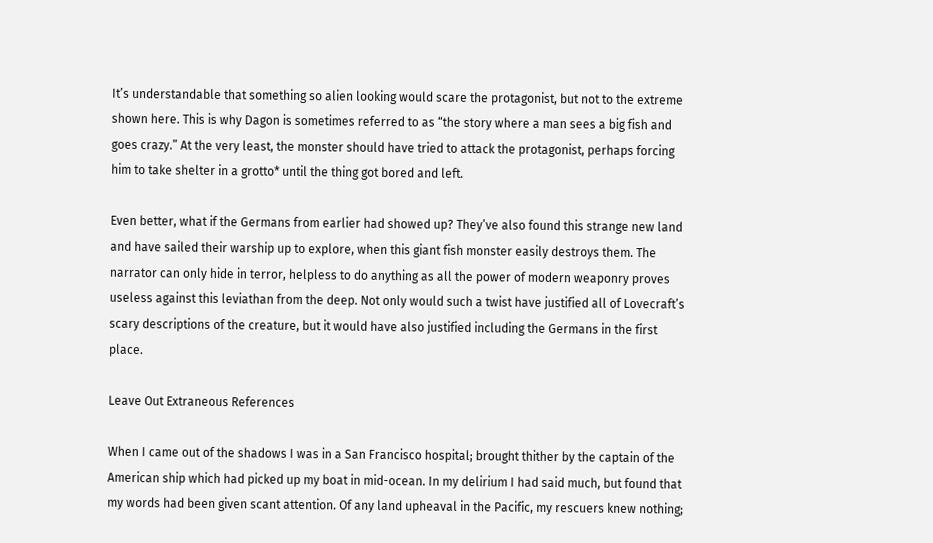It’s understandable that something so alien looking would scare the protagonist, but not to the extreme shown here. This is why Dagon is sometimes referred to as “the story where a man sees a big fish and goes crazy.” At the very least, the monster should have tried to attack the protagonist, perhaps forcing him to take shelter in a grotto* until the thing got bored and left.

Even better, what if the Germans from earlier had showed up? They’ve also found this strange new land and have sailed their warship up to explore, when this giant fish monster easily destroys them. The narrator can only hide in terror, helpless to do anything as all the power of modern weaponry proves useless against this leviathan from the deep. Not only would such a twist have justified all of Lovecraft’s scary descriptions of the creature, but it would have also justified including the Germans in the first place.

Leave Out Extraneous References

When I came out of the shadows I was in a San Francisco hospital; brought thither by the captain of the American ship which had picked up my boat in mid-ocean. In my delirium I had said much, but found that my words had been given scant attention. Of any land upheaval in the Pacific, my rescuers knew nothing;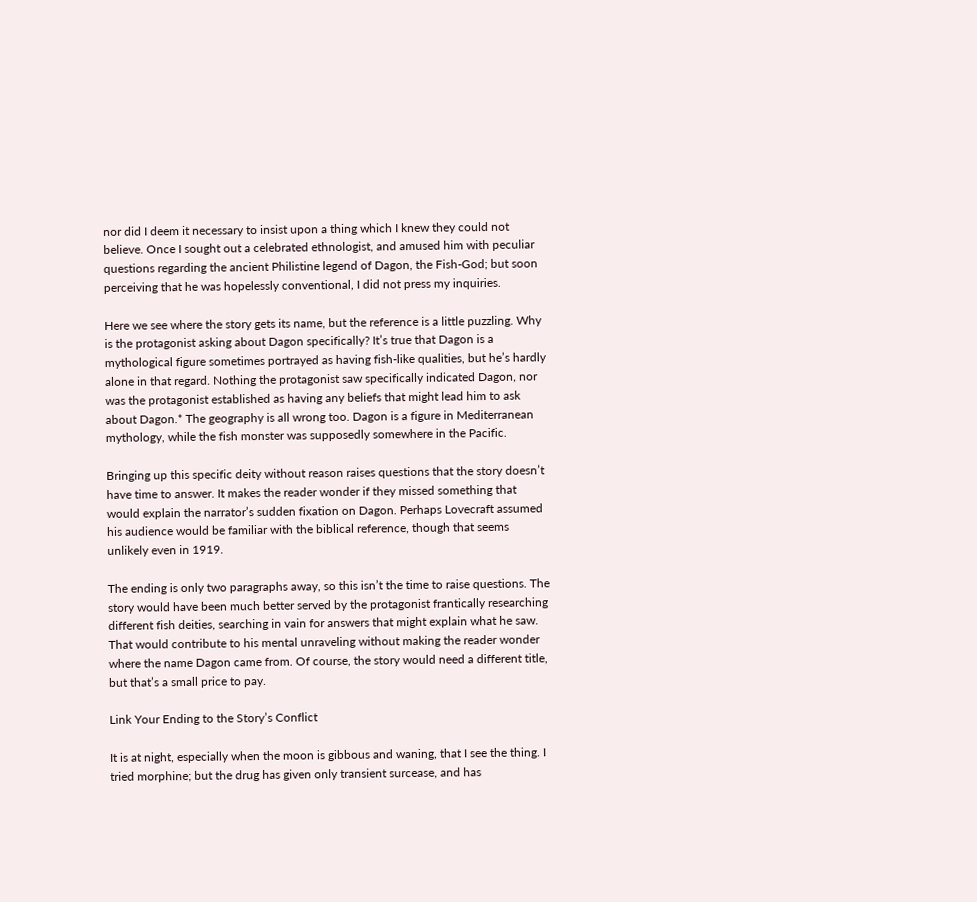nor did I deem it necessary to insist upon a thing which I knew they could not believe. Once I sought out a celebrated ethnologist, and amused him with peculiar questions regarding the ancient Philistine legend of Dagon, the Fish-God; but soon perceiving that he was hopelessly conventional, I did not press my inquiries.

Here we see where the story gets its name, but the reference is a little puzzling. Why is the protagonist asking about Dagon specifically? It’s true that Dagon is a mythological figure sometimes portrayed as having fish-like qualities, but he’s hardly alone in that regard. Nothing the protagonist saw specifically indicated Dagon, nor was the protagonist established as having any beliefs that might lead him to ask about Dagon.* The geography is all wrong too. Dagon is a figure in Mediterranean mythology, while the fish monster was supposedly somewhere in the Pacific.

Bringing up this specific deity without reason raises questions that the story doesn’t have time to answer. It makes the reader wonder if they missed something that would explain the narrator’s sudden fixation on Dagon. Perhaps Lovecraft assumed his audience would be familiar with the biblical reference, though that seems unlikely even in 1919.

The ending is only two paragraphs away, so this isn’t the time to raise questions. The story would have been much better served by the protagonist frantically researching different fish deities, searching in vain for answers that might explain what he saw. That would contribute to his mental unraveling without making the reader wonder where the name Dagon came from. Of course, the story would need a different title, but that’s a small price to pay.

Link Your Ending to the Story’s Conflict

It is at night, especially when the moon is gibbous and waning, that I see the thing. I tried morphine; but the drug has given only transient surcease, and has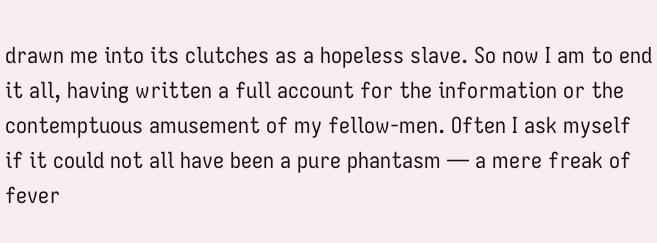drawn me into its clutches as a hopeless slave. So now I am to end it all, having written a full account for the information or the contemptuous amusement of my fellow-men. Often I ask myself if it could not all have been a pure phantasm — a mere freak of fever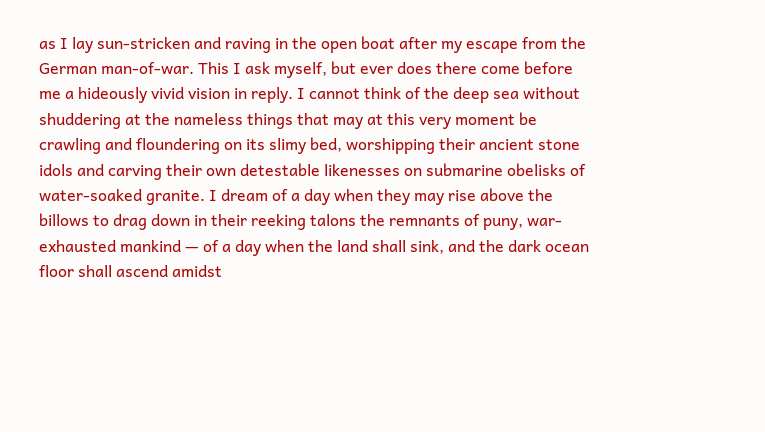as I lay sun-stricken and raving in the open boat after my escape from the German man-of-war. This I ask myself, but ever does there come before me a hideously vivid vision in reply. I cannot think of the deep sea without shuddering at the nameless things that may at this very moment be crawling and floundering on its slimy bed, worshipping their ancient stone idols and carving their own detestable likenesses on submarine obelisks of water-soaked granite. I dream of a day when they may rise above the billows to drag down in their reeking talons the remnants of puny, war-exhausted mankind — of a day when the land shall sink, and the dark ocean floor shall ascend amidst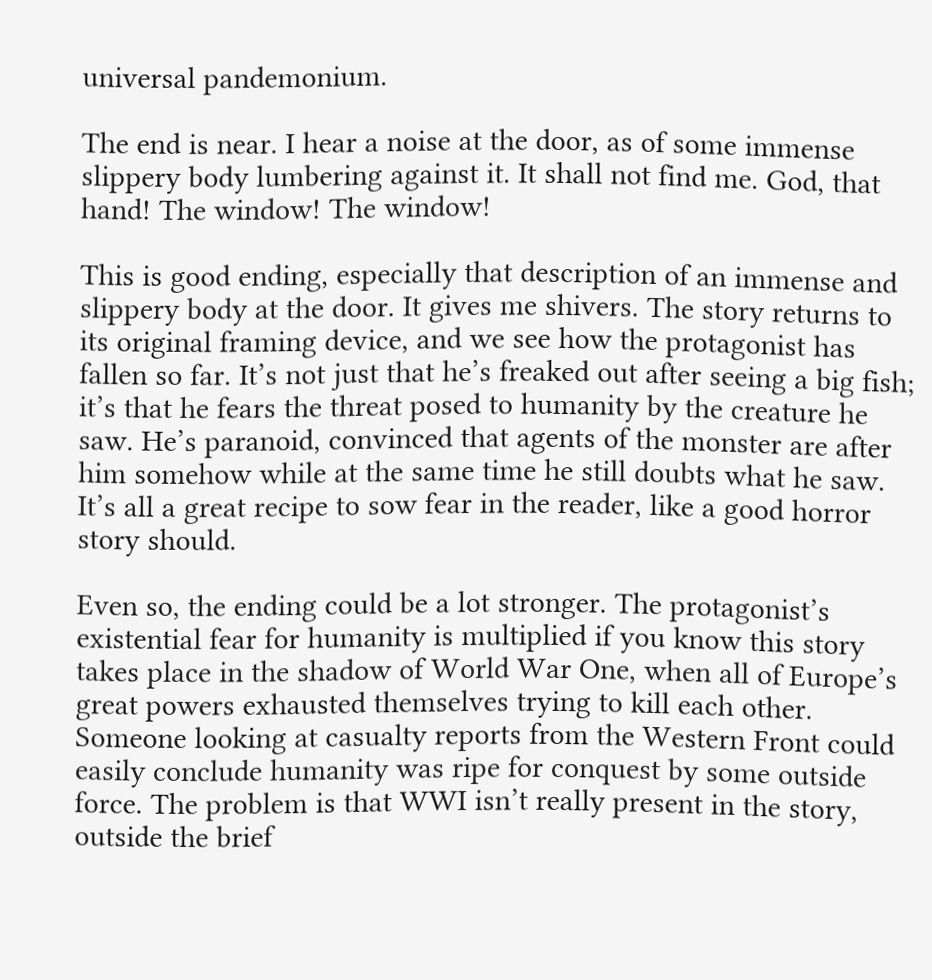universal pandemonium.

The end is near. I hear a noise at the door, as of some immense slippery body lumbering against it. It shall not find me. God, that hand! The window! The window!

This is good ending, especially that description of an immense and slippery body at the door. It gives me shivers. The story returns to its original framing device, and we see how the protagonist has fallen so far. It’s not just that he’s freaked out after seeing a big fish; it’s that he fears the threat posed to humanity by the creature he saw. He’s paranoid, convinced that agents of the monster are after him somehow while at the same time he still doubts what he saw. It’s all a great recipe to sow fear in the reader, like a good horror story should.

Even so, the ending could be a lot stronger. The protagonist’s existential fear for humanity is multiplied if you know this story takes place in the shadow of World War One, when all of Europe’s great powers exhausted themselves trying to kill each other. Someone looking at casualty reports from the Western Front could easily conclude humanity was ripe for conquest by some outside force. The problem is that WWI isn’t really present in the story, outside the brief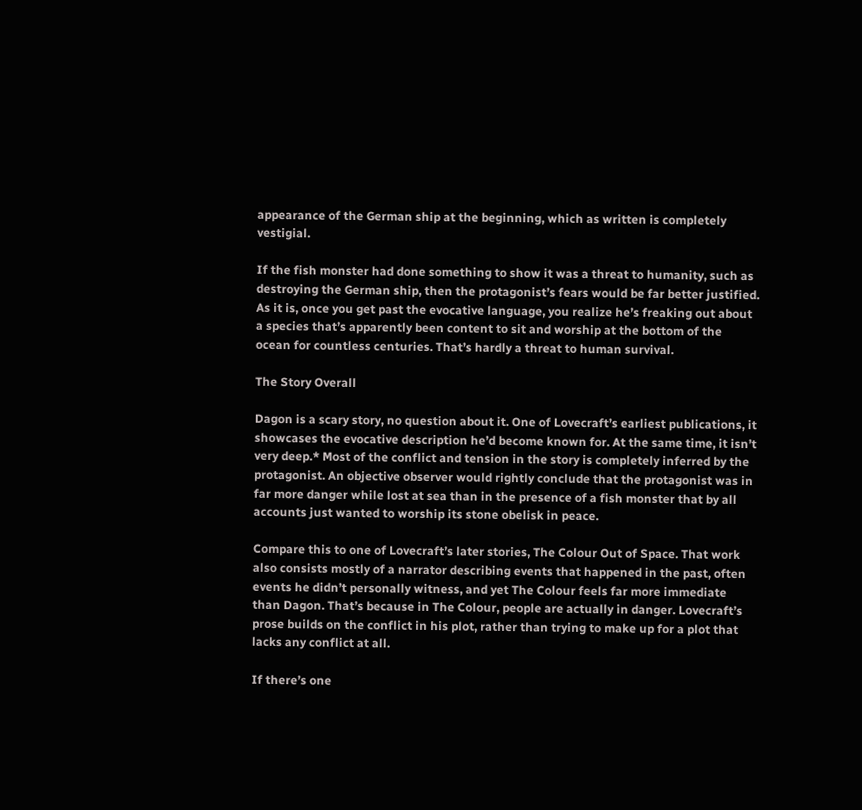appearance of the German ship at the beginning, which as written is completely vestigial.

If the fish monster had done something to show it was a threat to humanity, such as destroying the German ship, then the protagonist’s fears would be far better justified. As it is, once you get past the evocative language, you realize he’s freaking out about a species that’s apparently been content to sit and worship at the bottom of the ocean for countless centuries. That’s hardly a threat to human survival.

The Story Overall

Dagon is a scary story, no question about it. One of Lovecraft’s earliest publications, it showcases the evocative description he’d become known for. At the same time, it isn’t very deep.* Most of the conflict and tension in the story is completely inferred by the protagonist. An objective observer would rightly conclude that the protagonist was in far more danger while lost at sea than in the presence of a fish monster that by all accounts just wanted to worship its stone obelisk in peace.

Compare this to one of Lovecraft’s later stories, The Colour Out of Space. That work also consists mostly of a narrator describing events that happened in the past, often events he didn’t personally witness, and yet The Colour feels far more immediate than Dagon. That’s because in The Colour, people are actually in danger. Lovecraft’s prose builds on the conflict in his plot, rather than trying to make up for a plot that lacks any conflict at all.

If there’s one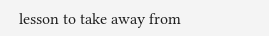lesson to take away from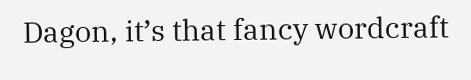Dagon, it’s that fancy wordcraft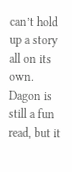can’t hold up a story all on its own. Dagon is still a fun read, but it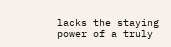lacks the staying power of a truly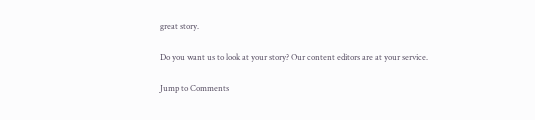great story.

Do you want us to look at your story? Our content editors are at your service.

Jump to Comments